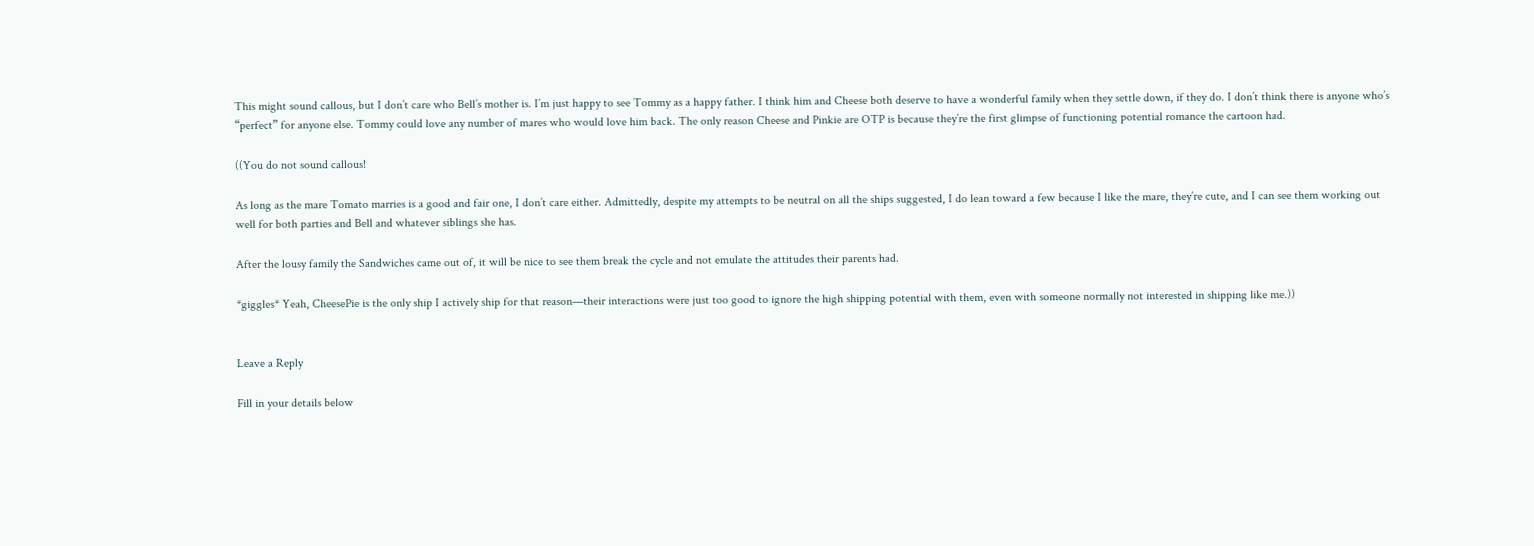This might sound callous, but I don’t care who Bell’s mother is. I’m just happy to see Tommy as a happy father. I think him and Cheese both deserve to have a wonderful family when they settle down, if they do. I don’t think there is anyone who’s “perfect” for anyone else. Tommy could love any number of mares who would love him back. The only reason Cheese and Pinkie are OTP is because they’re the first glimpse of functioning potential romance the cartoon had.

((You do not sound callous!

As long as the mare Tomato marries is a good and fair one, I don’t care either. Admittedly, despite my attempts to be neutral on all the ships suggested, I do lean toward a few because I like the mare, they’re cute, and I can see them working out well for both parties and Bell and whatever siblings she has.

After the lousy family the Sandwiches came out of, it will be nice to see them break the cycle and not emulate the attitudes their parents had.

*giggles* Yeah, CheesePie is the only ship I actively ship for that reason—their interactions were just too good to ignore the high shipping potential with them, even with someone normally not interested in shipping like me.))


Leave a Reply

Fill in your details below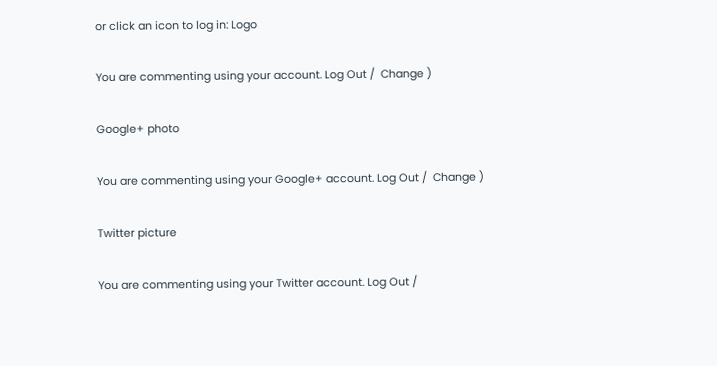or click an icon to log in: Logo

You are commenting using your account. Log Out /  Change )

Google+ photo

You are commenting using your Google+ account. Log Out /  Change )

Twitter picture

You are commenting using your Twitter account. Log Out /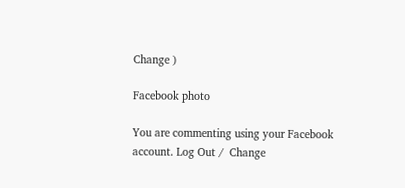Change )

Facebook photo

You are commenting using your Facebook account. Log Out /  Change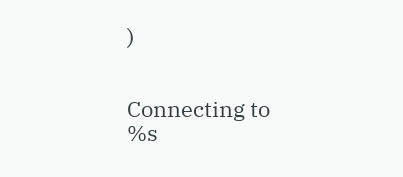)


Connecting to %s